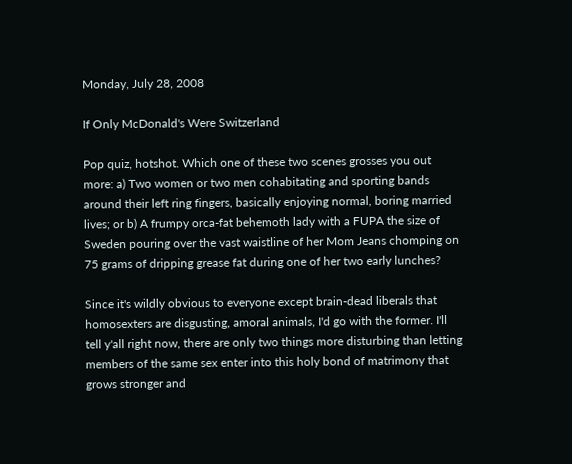Monday, July 28, 2008

If Only McDonald's Were Switzerland

Pop quiz, hotshot. Which one of these two scenes grosses you out more: a) Two women or two men cohabitating and sporting bands around their left ring fingers, basically enjoying normal, boring married lives; or b) A frumpy orca-fat behemoth lady with a FUPA the size of Sweden pouring over the vast waistline of her Mom Jeans chomping on 75 grams of dripping grease fat during one of her two early lunches?

Since it's wildly obvious to everyone except brain-dead liberals that homosexters are disgusting, amoral animals, I'd go with the former. I'll tell y'all right now, there are only two things more disturbing than letting members of the same sex enter into this holy bond of matrimony that grows stronger and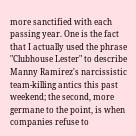more sanctified with each passing year. One is the fact that I actually used the phrase "Clubhouse Lester" to describe Manny Ramirez's narcissistic team-killing antics this past weekend; the second, more germane to the point, is when companies refuse to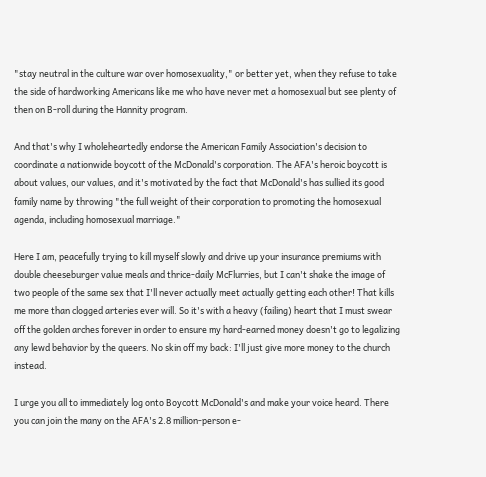"stay neutral in the culture war over homosexuality," or better yet, when they refuse to take the side of hardworking Americans like me who have never met a homosexual but see plenty of then on B-roll during the Hannity program.

And that's why I wholeheartedly endorse the American Family Association's decision to coordinate a nationwide boycott of the McDonald's corporation. The AFA's heroic boycott is about values, our values, and it's motivated by the fact that McDonald's has sullied its good family name by throwing "the full weight of their corporation to promoting the homosexual agenda, including homosexual marriage."

Here I am, peacefully trying to kill myself slowly and drive up your insurance premiums with double cheeseburger value meals and thrice-daily McFlurries, but I can't shake the image of two people of the same sex that I'll never actually meet actually getting each other! That kills me more than clogged arteries ever will. So it's with a heavy (failing) heart that I must swear off the golden arches forever in order to ensure my hard-earned money doesn't go to legalizing any lewd behavior by the queers. No skin off my back: I'll just give more money to the church instead.

I urge you all to immediately log onto Boycott McDonald's and make your voice heard. There you can join the many on the AFA's 2.8 million-person e-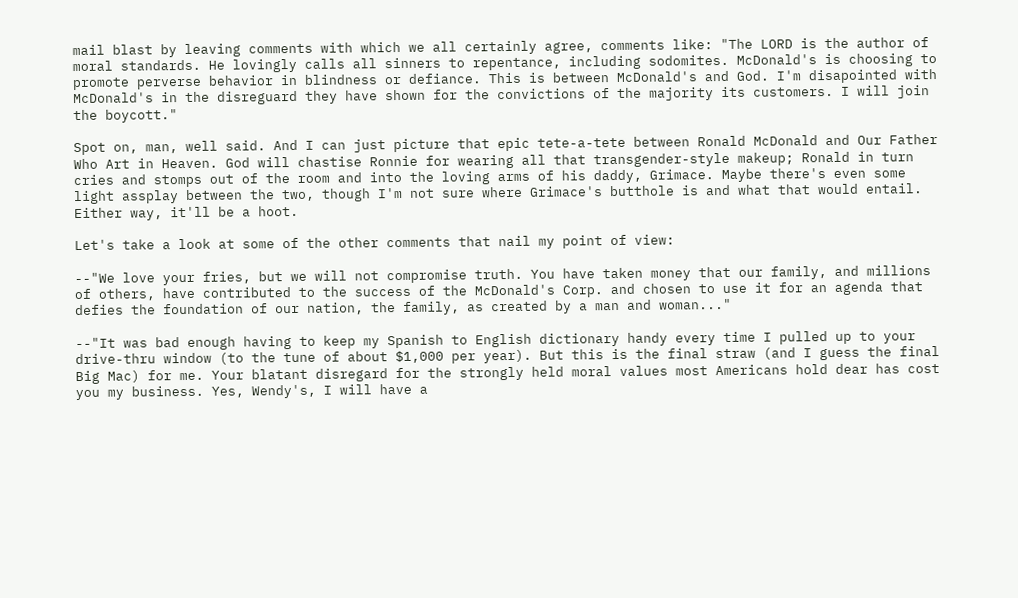mail blast by leaving comments with which we all certainly agree, comments like: "The LORD is the author of moral standards. He lovingly calls all sinners to repentance, including sodomites. McDonald's is choosing to promote perverse behavior in blindness or defiance. This is between McDonald's and God. I'm disapointed with McDonald's in the disreguard they have shown for the convictions of the majority its customers. I will join the boycott."

Spot on, man, well said. And I can just picture that epic tete-a-tete between Ronald McDonald and Our Father Who Art in Heaven. God will chastise Ronnie for wearing all that transgender-style makeup; Ronald in turn cries and stomps out of the room and into the loving arms of his daddy, Grimace. Maybe there's even some light assplay between the two, though I'm not sure where Grimace's butthole is and what that would entail. Either way, it'll be a hoot.

Let's take a look at some of the other comments that nail my point of view:

--"We love your fries, but we will not compromise truth. You have taken money that our family, and millions of others, have contributed to the success of the McDonald's Corp. and chosen to use it for an agenda that defies the foundation of our nation, the family, as created by a man and woman..."

--"It was bad enough having to keep my Spanish to English dictionary handy every time I pulled up to your drive-thru window (to the tune of about $1,000 per year). But this is the final straw (and I guess the final Big Mac) for me. Your blatant disregard for the strongly held moral values most Americans hold dear has cost you my business. Yes, Wendy's, I will have a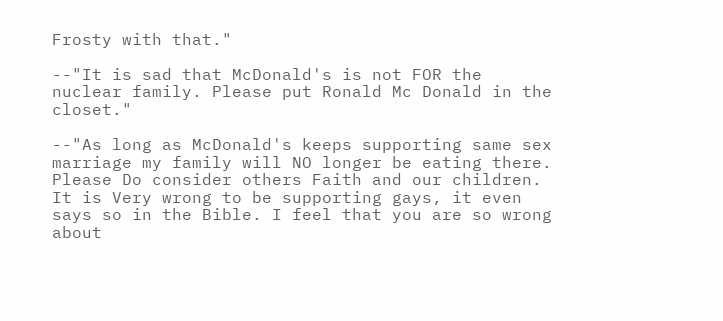Frosty with that."

--"It is sad that McDonald's is not FOR the nuclear family. Please put Ronald Mc Donald in the closet."

--"As long as McDonald's keeps supporting same sex marriage my family will NO longer be eating there. Please Do consider others Faith and our children. It is Very wrong to be supporting gays, it even says so in the Bible. I feel that you are so wrong about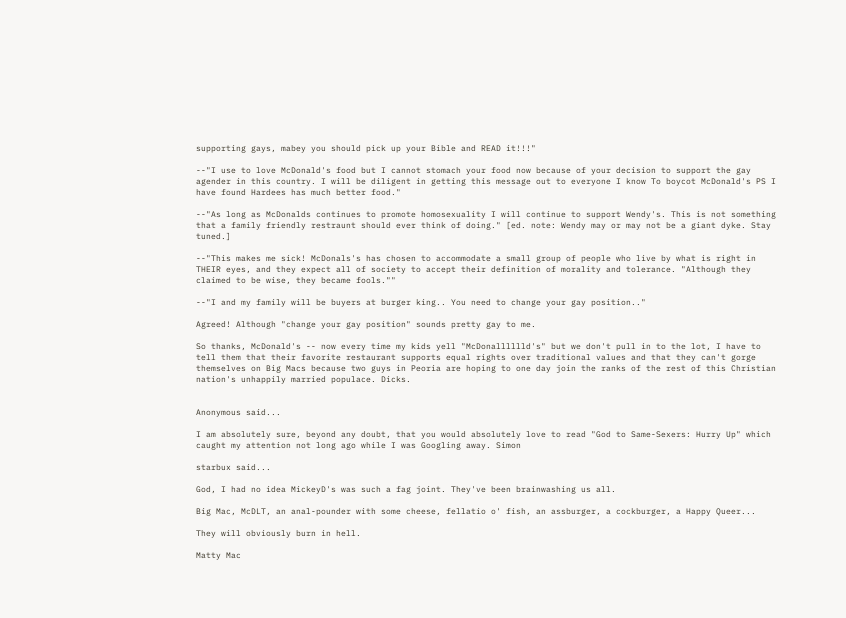supporting gays, mabey you should pick up your Bible and READ it!!!"

--"I use to love McDonald's food but I cannot stomach your food now because of your decision to support the gay agender in this country. I will be diligent in getting this message out to everyone I know To boycot McDonald's PS I have found Hardees has much better food."

--"As long as McDonalds continues to promote homosexuality I will continue to support Wendy's. This is not something that a family friendly restraunt should ever think of doing." [ed. note: Wendy may or may not be a giant dyke. Stay tuned.]

--"This makes me sick! McDonals's has chosen to accommodate a small group of people who live by what is right in THEIR eyes, and they expect all of society to accept their definition of morality and tolerance. "Although they claimed to be wise, they became fools.""

--"I and my family will be buyers at burger king.. You need to change your gay position.."

Agreed! Although "change your gay position" sounds pretty gay to me.

So thanks, McDonald's -- now every time my kids yell "McDonalllllld's" but we don't pull in to the lot, I have to tell them that their favorite restaurant supports equal rights over traditional values and that they can't gorge themselves on Big Macs because two guys in Peoria are hoping to one day join the ranks of the rest of this Christian nation's unhappily married populace. Dicks.


Anonymous said...

I am absolutely sure, beyond any doubt, that you would absolutely love to read "God to Same-Sexers: Hurry Up" which caught my attention not long ago while I was Googling away. Simon

starbux said...

God, I had no idea MickeyD's was such a fag joint. They've been brainwashing us all.

Big Mac, McDLT, an anal-pounder with some cheese, fellatio o' fish, an assburger, a cockburger, a Happy Queer...

They will obviously burn in hell.

Matty Mac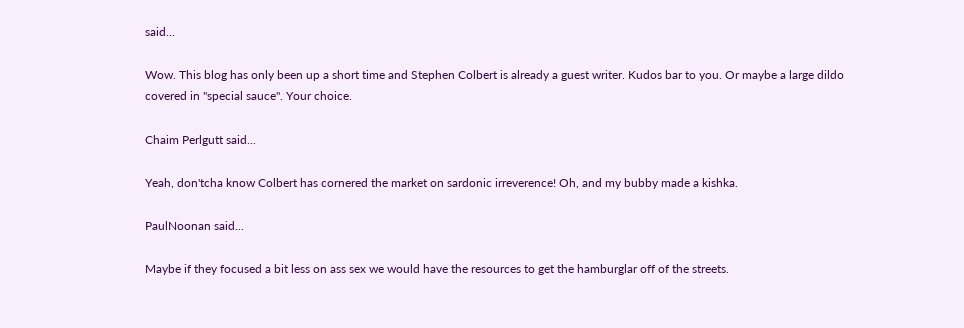said...

Wow. This blog has only been up a short time and Stephen Colbert is already a guest writer. Kudos bar to you. Or maybe a large dildo covered in "special sauce". Your choice.

Chaim Perlgutt said...

Yeah, don'tcha know Colbert has cornered the market on sardonic irreverence! Oh, and my bubby made a kishka.

PaulNoonan said...

Maybe if they focused a bit less on ass sex we would have the resources to get the hamburglar off of the streets.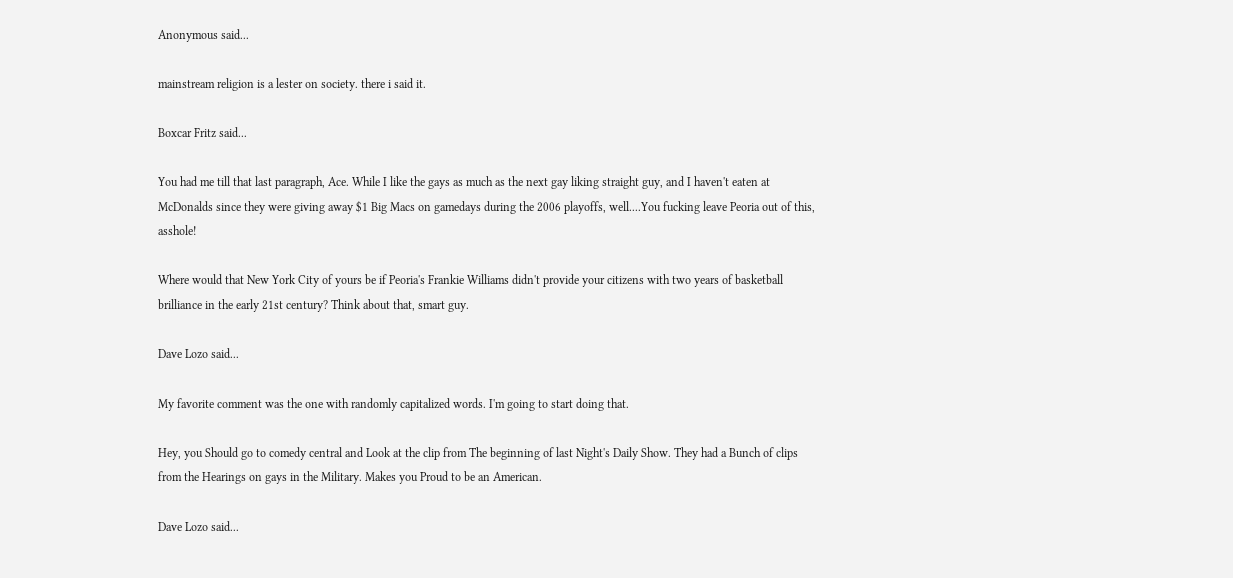Anonymous said...

mainstream religion is a lester on society. there i said it.

Boxcar Fritz said...

You had me till that last paragraph, Ace. While I like the gays as much as the next gay liking straight guy, and I haven't eaten at McDonalds since they were giving away $1 Big Macs on gamedays during the 2006 playoffs, well....You fucking leave Peoria out of this, asshole!

Where would that New York City of yours be if Peoria's Frankie Williams didn't provide your citizens with two years of basketball brilliance in the early 21st century? Think about that, smart guy.

Dave Lozo said...

My favorite comment was the one with randomly capitalized words. I'm going to start doing that.

Hey, you Should go to comedy central and Look at the clip from The beginning of last Night's Daily Show. They had a Bunch of clips from the Hearings on gays in the Military. Makes you Proud to be an American.

Dave Lozo said...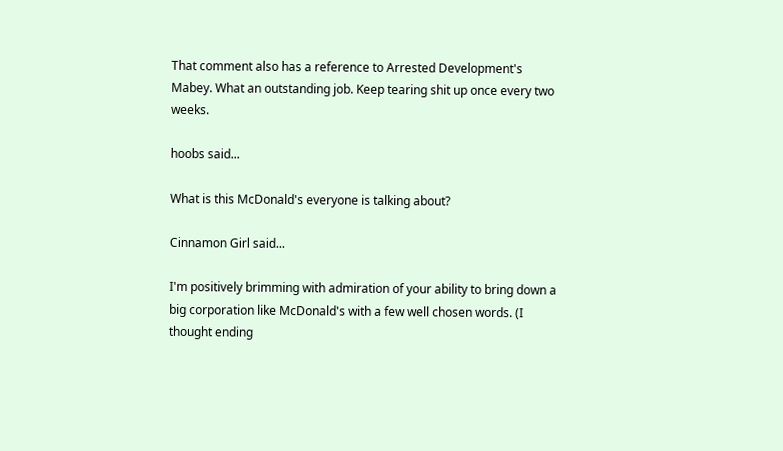That comment also has a reference to Arrested Development's Mabey. What an outstanding job. Keep tearing shit up once every two weeks.

hoobs said...

What is this McDonald's everyone is talking about?

Cinnamon Girl said...

I'm positively brimming with admiration of your ability to bring down a big corporation like McDonald's with a few well chosen words. (I thought ending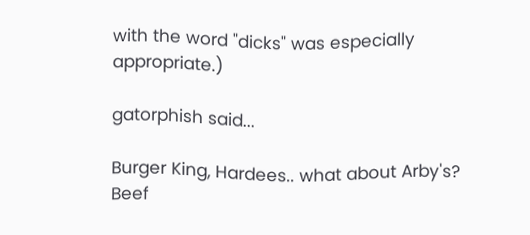with the word "dicks" was especially appropriate.)

gatorphish said...

Burger King, Hardees.. what about Arby's? Beef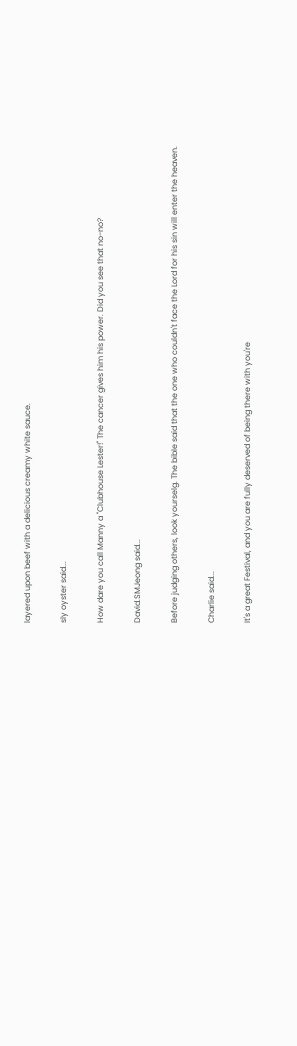layered upon beef with a delicious creamy white sauce.

sly oyster said...

How dare you call Manny a "Clubhouse Lester!" The cancer gives him his power. Did you see that no-no?

David.SMJeong said...

Before judging others, look yourselg. The bible said that the one who couldn't face the Lord for his sin will enter the heaven.

Charlie said...

It's a great Festival, and you are fully deserved of being there with you're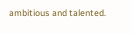ambitious and talented.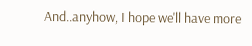And..anyhow, I hope we'll have more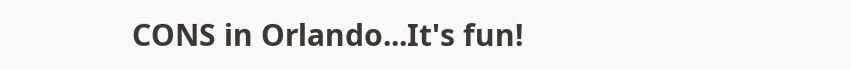CONS in Orlando...It's fun!